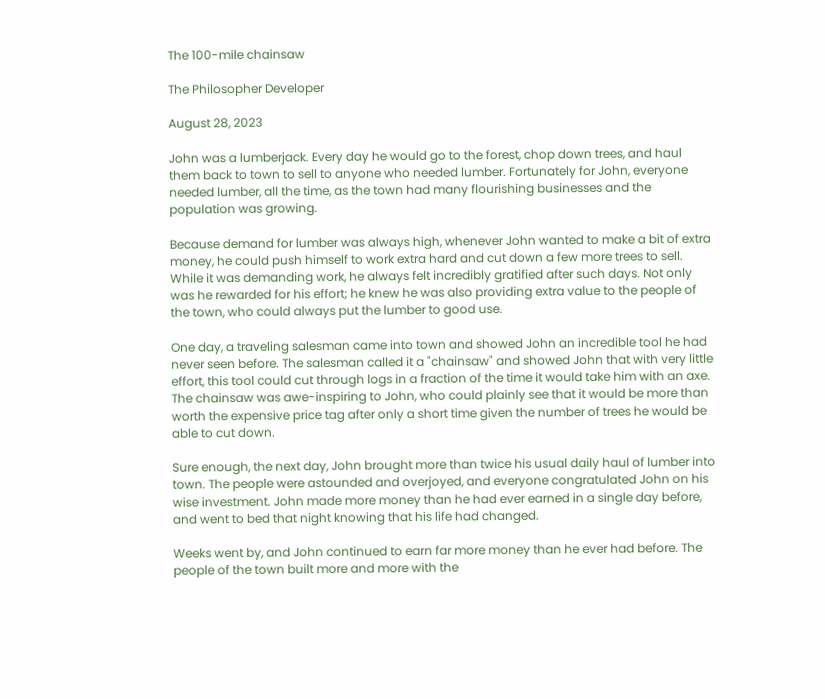The 100-mile chainsaw

The Philosopher Developer

August 28, 2023

John was a lumberjack. Every day he would go to the forest, chop down trees, and haul them back to town to sell to anyone who needed lumber. Fortunately for John, everyone needed lumber, all the time, as the town had many flourishing businesses and the population was growing.

Because demand for lumber was always high, whenever John wanted to make a bit of extra money, he could push himself to work extra hard and cut down a few more trees to sell. While it was demanding work, he always felt incredibly gratified after such days. Not only was he rewarded for his effort; he knew he was also providing extra value to the people of the town, who could always put the lumber to good use.

One day, a traveling salesman came into town and showed John an incredible tool he had never seen before. The salesman called it a "chainsaw" and showed John that with very little effort, this tool could cut through logs in a fraction of the time it would take him with an axe. The chainsaw was awe-inspiring to John, who could plainly see that it would be more than worth the expensive price tag after only a short time given the number of trees he would be able to cut down.

Sure enough, the next day, John brought more than twice his usual daily haul of lumber into town. The people were astounded and overjoyed, and everyone congratulated John on his wise investment. John made more money than he had ever earned in a single day before, and went to bed that night knowing that his life had changed.

Weeks went by, and John continued to earn far more money than he ever had before. The people of the town built more and more with the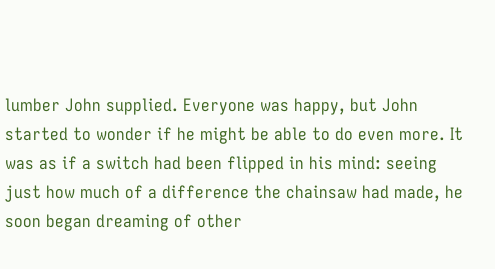lumber John supplied. Everyone was happy, but John started to wonder if he might be able to do even more. It was as if a switch had been flipped in his mind: seeing just how much of a difference the chainsaw had made, he soon began dreaming of other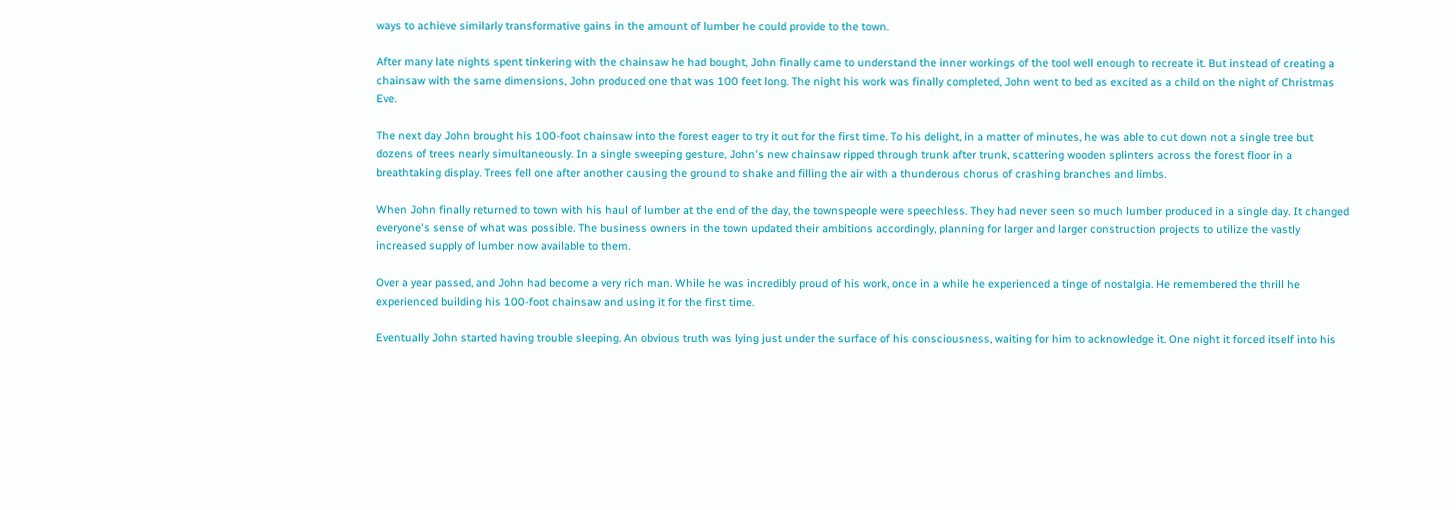ways to achieve similarly transformative gains in the amount of lumber he could provide to the town.

After many late nights spent tinkering with the chainsaw he had bought, John finally came to understand the inner workings of the tool well enough to recreate it. But instead of creating a chainsaw with the same dimensions, John produced one that was 100 feet long. The night his work was finally completed, John went to bed as excited as a child on the night of Christmas Eve.

The next day John brought his 100-foot chainsaw into the forest eager to try it out for the first time. To his delight, in a matter of minutes, he was able to cut down not a single tree but dozens of trees nearly simultaneously. In a single sweeping gesture, John's new chainsaw ripped through trunk after trunk, scattering wooden splinters across the forest floor in a breathtaking display. Trees fell one after another causing the ground to shake and filling the air with a thunderous chorus of crashing branches and limbs.

When John finally returned to town with his haul of lumber at the end of the day, the townspeople were speechless. They had never seen so much lumber produced in a single day. It changed everyone's sense of what was possible. The business owners in the town updated their ambitions accordingly, planning for larger and larger construction projects to utilize the vastly increased supply of lumber now available to them.

Over a year passed, and John had become a very rich man. While he was incredibly proud of his work, once in a while he experienced a tinge of nostalgia. He remembered the thrill he experienced building his 100-foot chainsaw and using it for the first time.

Eventually John started having trouble sleeping. An obvious truth was lying just under the surface of his consciousness, waiting for him to acknowledge it. One night it forced itself into his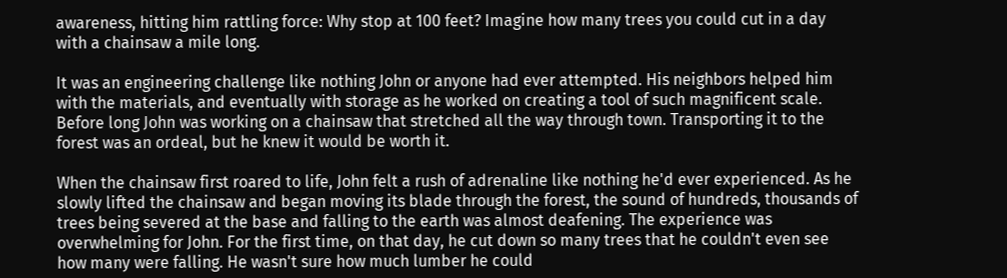awareness, hitting him rattling force: Why stop at 100 feet? Imagine how many trees you could cut in a day with a chainsaw a mile long.

It was an engineering challenge like nothing John or anyone had ever attempted. His neighbors helped him with the materials, and eventually with storage as he worked on creating a tool of such magnificent scale. Before long John was working on a chainsaw that stretched all the way through town. Transporting it to the forest was an ordeal, but he knew it would be worth it.

When the chainsaw first roared to life, John felt a rush of adrenaline like nothing he'd ever experienced. As he slowly lifted the chainsaw and began moving its blade through the forest, the sound of hundreds, thousands of trees being severed at the base and falling to the earth was almost deafening. The experience was overwhelming for John. For the first time, on that day, he cut down so many trees that he couldn't even see how many were falling. He wasn't sure how much lumber he could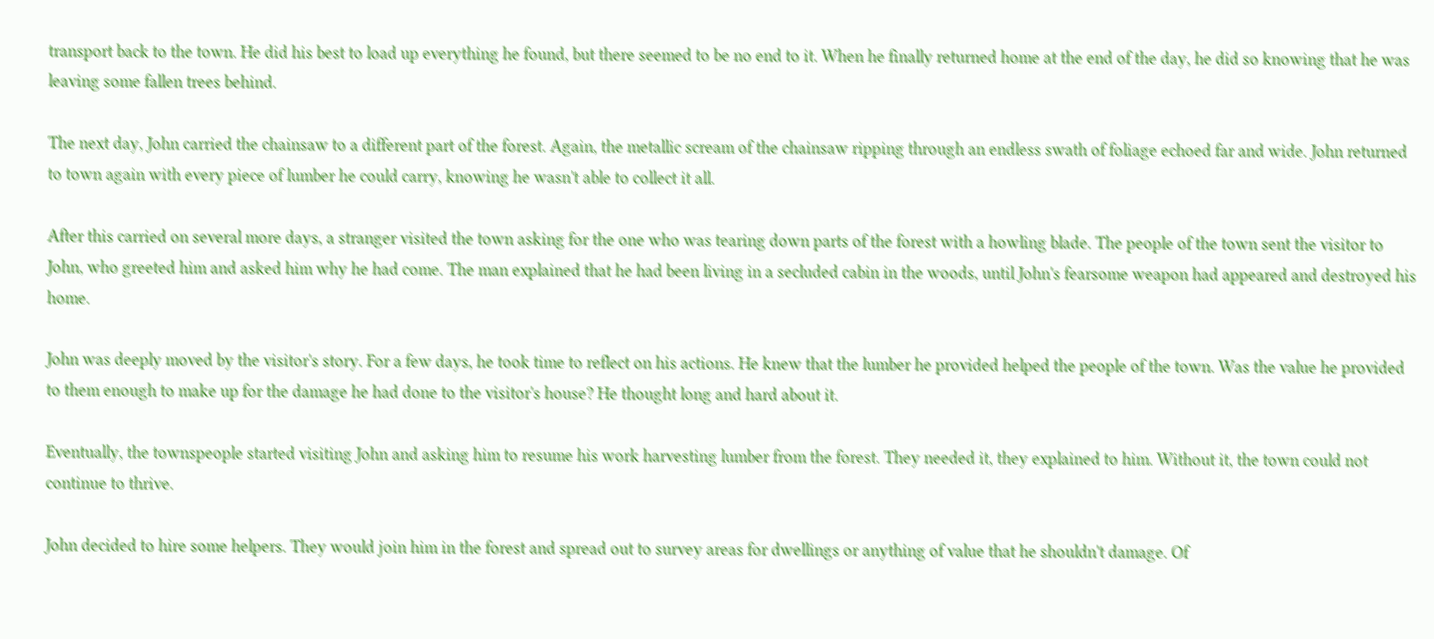transport back to the town. He did his best to load up everything he found, but there seemed to be no end to it. When he finally returned home at the end of the day, he did so knowing that he was leaving some fallen trees behind.

The next day, John carried the chainsaw to a different part of the forest. Again, the metallic scream of the chainsaw ripping through an endless swath of foliage echoed far and wide. John returned to town again with every piece of lumber he could carry, knowing he wasn't able to collect it all.

After this carried on several more days, a stranger visited the town asking for the one who was tearing down parts of the forest with a howling blade. The people of the town sent the visitor to John, who greeted him and asked him why he had come. The man explained that he had been living in a secluded cabin in the woods, until John's fearsome weapon had appeared and destroyed his home.

John was deeply moved by the visitor's story. For a few days, he took time to reflect on his actions. He knew that the lumber he provided helped the people of the town. Was the value he provided to them enough to make up for the damage he had done to the visitor's house? He thought long and hard about it.

Eventually, the townspeople started visiting John and asking him to resume his work harvesting lumber from the forest. They needed it, they explained to him. Without it, the town could not continue to thrive.

John decided to hire some helpers. They would join him in the forest and spread out to survey areas for dwellings or anything of value that he shouldn't damage. Of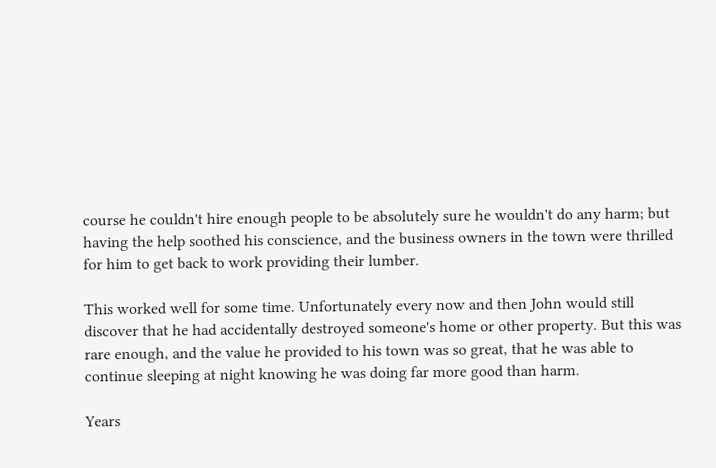course he couldn't hire enough people to be absolutely sure he wouldn't do any harm; but having the help soothed his conscience, and the business owners in the town were thrilled for him to get back to work providing their lumber.

This worked well for some time. Unfortunately every now and then John would still discover that he had accidentally destroyed someone's home or other property. But this was rare enough, and the value he provided to his town was so great, that he was able to continue sleeping at night knowing he was doing far more good than harm.

Years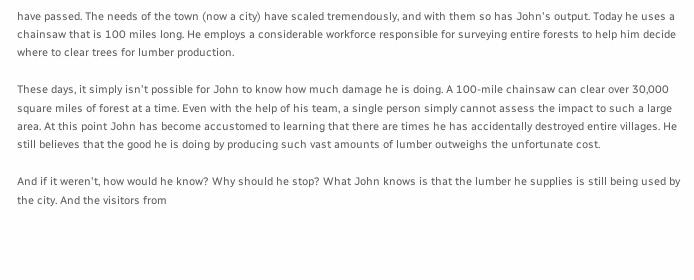have passed. The needs of the town (now a city) have scaled tremendously, and with them so has John's output. Today he uses a chainsaw that is 100 miles long. He employs a considerable workforce responsible for surveying entire forests to help him decide where to clear trees for lumber production.

These days, it simply isn't possible for John to know how much damage he is doing. A 100-mile chainsaw can clear over 30,000 square miles of forest at a time. Even with the help of his team, a single person simply cannot assess the impact to such a large area. At this point John has become accustomed to learning that there are times he has accidentally destroyed entire villages. He still believes that the good he is doing by producing such vast amounts of lumber outweighs the unfortunate cost.

And if it weren't, how would he know? Why should he stop? What John knows is that the lumber he supplies is still being used by the city. And the visitors from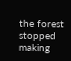the forest stopped making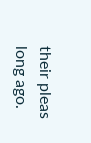their pleas long ago.